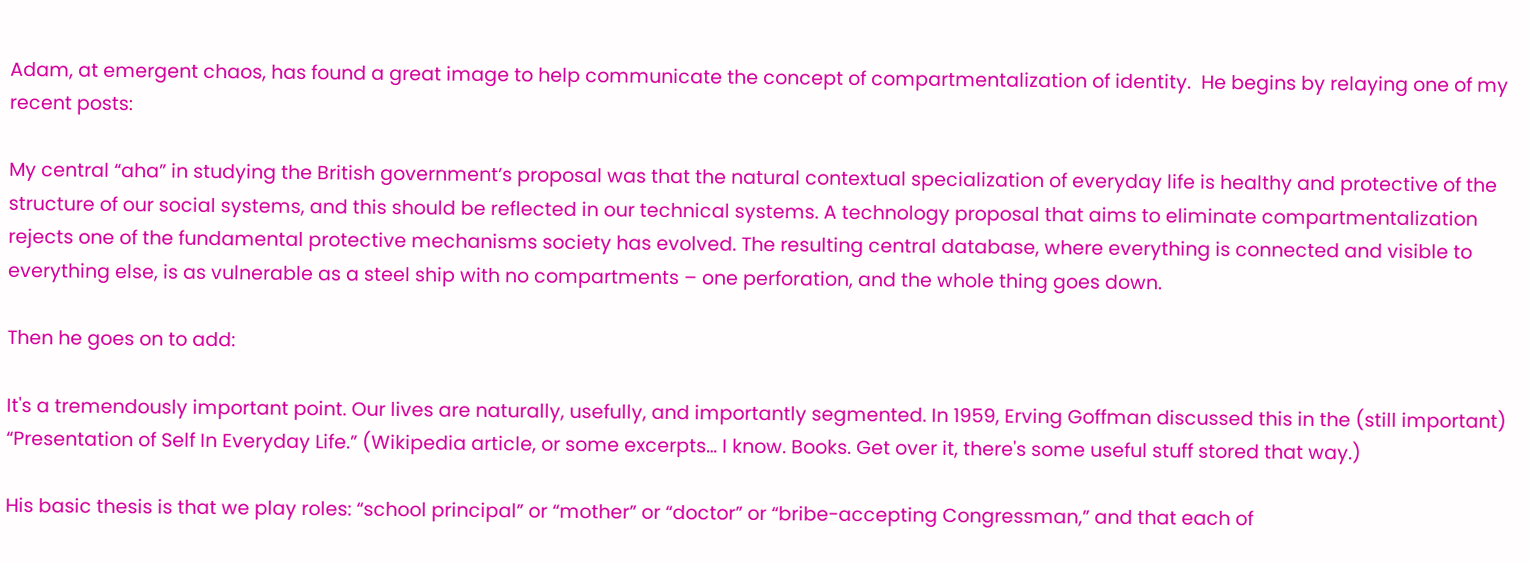Adam, at emergent chaos, has found a great image to help communicate the concept of compartmentalization of identity.  He begins by relaying one of my recent posts:

My central “aha” in studying the British government’s proposal was that the natural contextual specialization of everyday life is healthy and protective of the structure of our social systems, and this should be reflected in our technical systems. A technology proposal that aims to eliminate compartmentalization rejects one of the fundamental protective mechanisms society has evolved. The resulting central database, where everything is connected and visible to everything else, is as vulnerable as a steel ship with no compartments – one perforation, and the whole thing goes down.

Then he goes on to add:

It's a tremendously important point. Our lives are naturally, usefully, and importantly segmented. In 1959, Erving Goffman discussed this in the (still important) “Presentation of Self In Everyday Life.” (Wikipedia article, or some excerpts… I know. Books. Get over it, there's some useful stuff stored that way.)

His basic thesis is that we play roles: “school principal” or “mother” or “doctor” or “bribe-accepting Congressman,” and that each of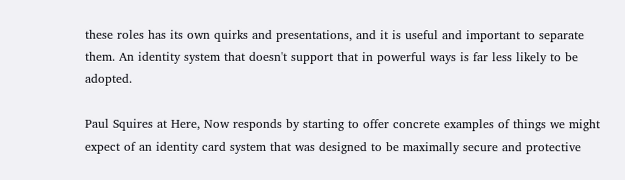these roles has its own quirks and presentations, and it is useful and important to separate them. An identity system that doesn't support that in powerful ways is far less likely to be adopted.

Paul Squires at Here, Now responds by starting to offer concrete examples of things we might expect of an identity card system that was designed to be maximally secure and protective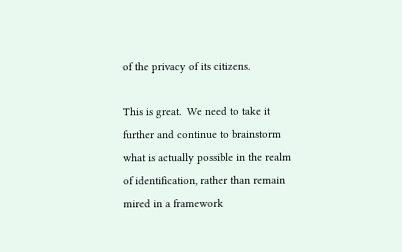of the privacy of its citizens.

This is great.  We need to take it further and continue to brainstorm what is actually possible in the realm of identification, rather than remain mired in a framework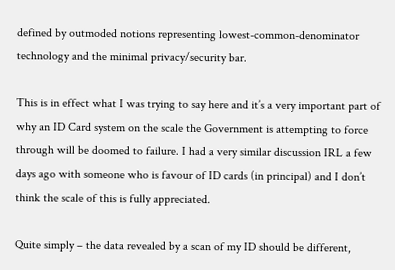defined by outmoded notions representing lowest-common-denominator technology and the minimal privacy/security bar.

This is in effect what I was trying to say here and it’s a very important part of why an ID Card system on the scale the Government is attempting to force through will be doomed to failure. I had a very similar discussion IRL a few days ago with someone who is favour of ID cards (in principal) and I don’t think the scale of this is fully appreciated.

Quite simply – the data revealed by a scan of my ID should be different,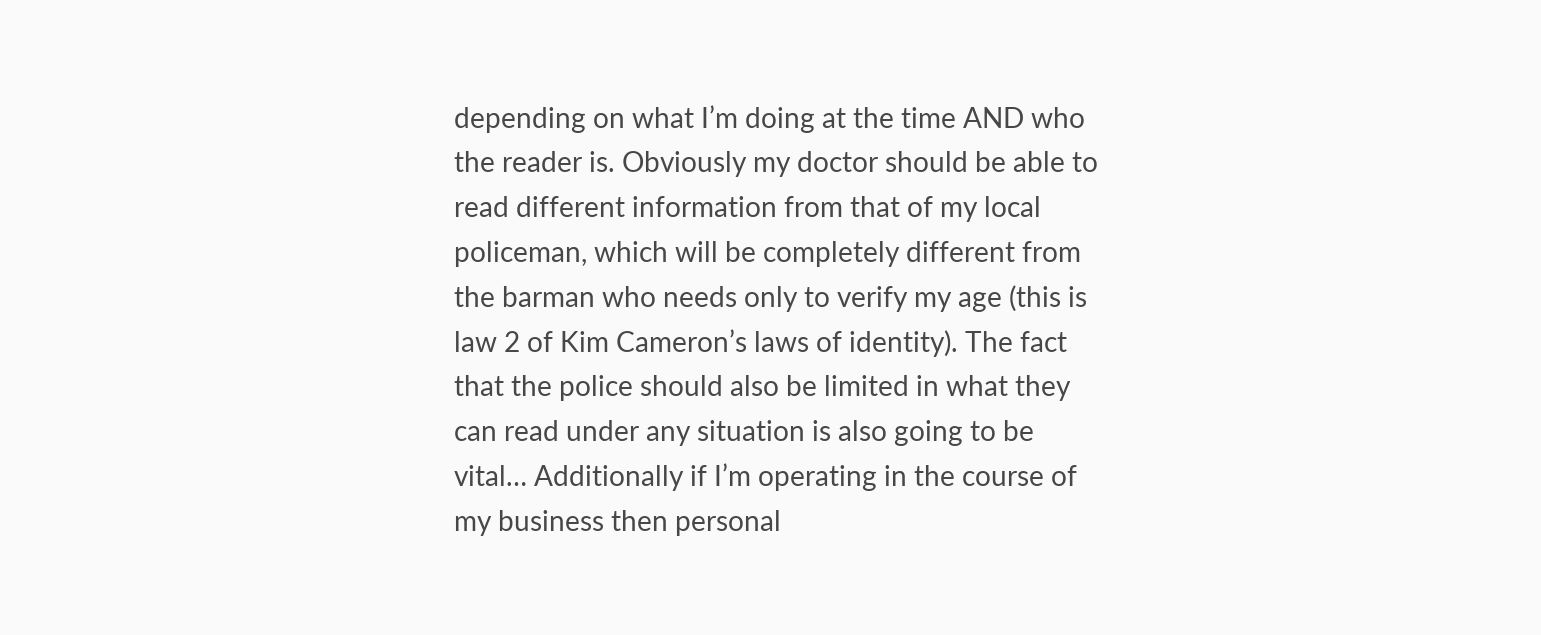depending on what I’m doing at the time AND who the reader is. Obviously my doctor should be able to read different information from that of my local policeman, which will be completely different from the barman who needs only to verify my age (this is law 2 of Kim Cameron’s laws of identity). The fact that the police should also be limited in what they can read under any situation is also going to be vital… Additionally if I’m operating in the course of my business then personal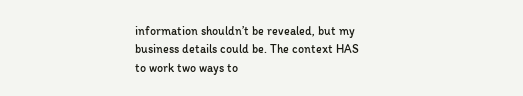information shouldn’t be revealed, but my business details could be. The context HAS to work two ways to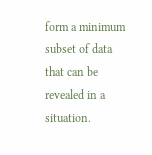form a minimum subset of data that can be revealed in a situation.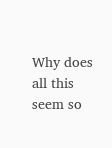Why does all this seem so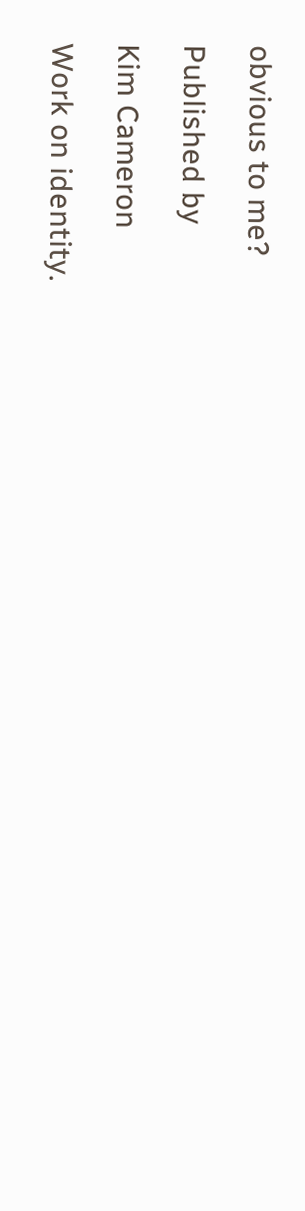obvious to me?

Published by

Kim Cameron

Work on identity.